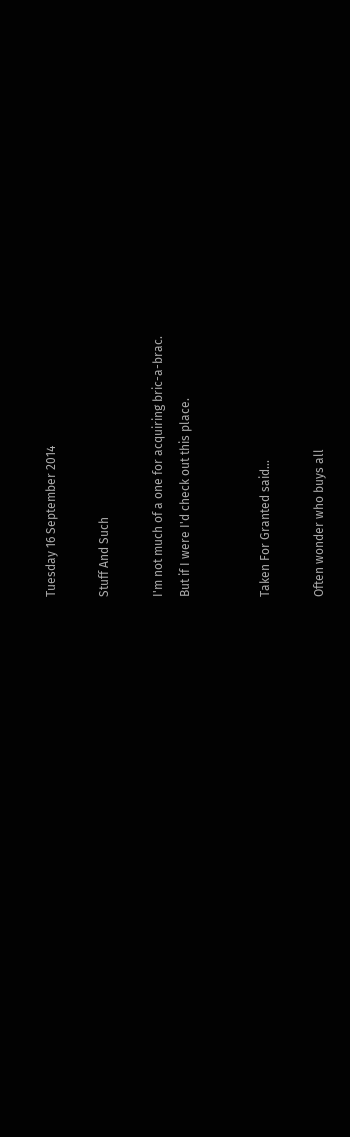Tuesday 16 September 2014

Stuff And Such

I'm not much of a one for acquiring bric-a-brac.
But if I were I'd check out this place.


Taken For Granted said...

Often wonder who buys all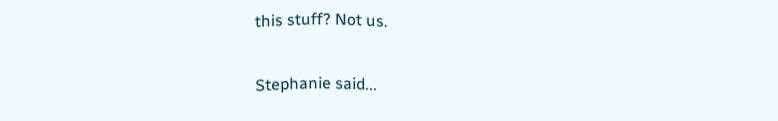this stuff? Not us.

Stephanie said...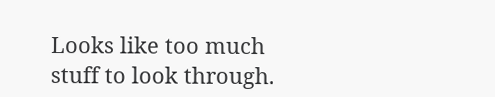Looks like too much stuff to look through.